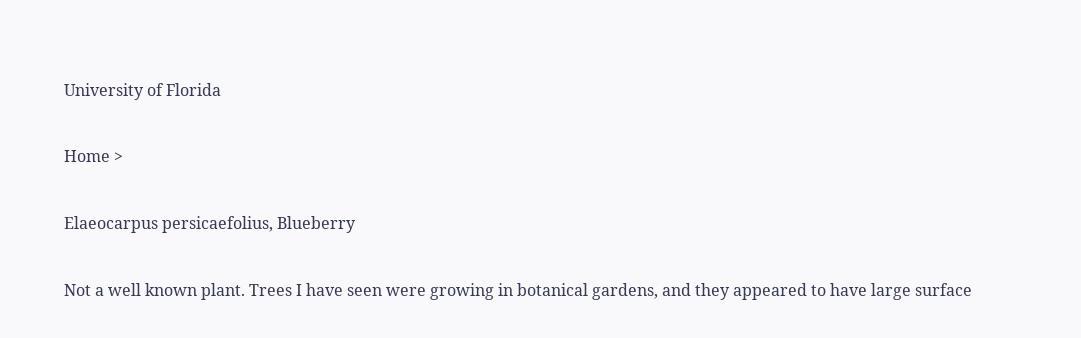University of Florida

Home >

Elaeocarpus persicaefolius, Blueberry

Not a well known plant. Trees I have seen were growing in botanical gardens, and they appeared to have large surface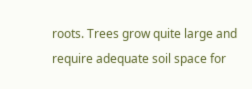roots. Trees grow quite large and require adequate soil space for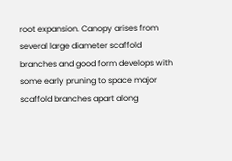root expansion. Canopy arises from several large diameter scaffold branches and good form develops with some early pruning to space major scaffold branches apart along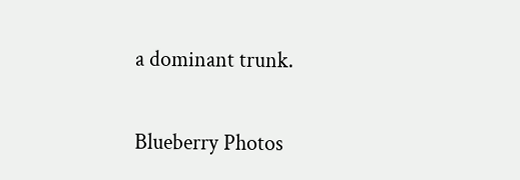a dominant trunk.

Blueberry Photos